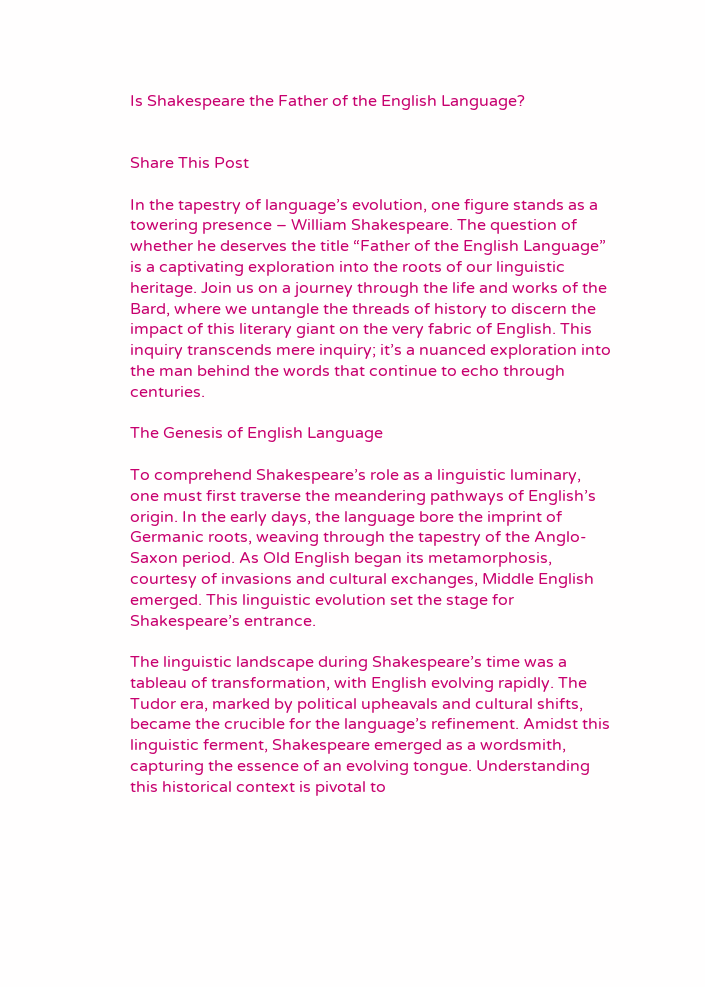Is Shakespeare the Father of the English Language?


Share This Post

In the tapestry of language’s evolution, one figure stands as a towering presence – William Shakespeare. The question of whether he deserves the title “Father of the English Language” is a captivating exploration into the roots of our linguistic heritage. Join us on a journey through the life and works of the Bard, where we untangle the threads of history to discern the impact of this literary giant on the very fabric of English. This inquiry transcends mere inquiry; it’s a nuanced exploration into the man behind the words that continue to echo through centuries.

The Genesis of English Language

To comprehend Shakespeare’s role as a linguistic luminary, one must first traverse the meandering pathways of English’s origin. In the early days, the language bore the imprint of Germanic roots, weaving through the tapestry of the Anglo-Saxon period. As Old English began its metamorphosis, courtesy of invasions and cultural exchanges, Middle English emerged. This linguistic evolution set the stage for Shakespeare’s entrance.

The linguistic landscape during Shakespeare’s time was a tableau of transformation, with English evolving rapidly. The Tudor era, marked by political upheavals and cultural shifts, became the crucible for the language’s refinement. Amidst this linguistic ferment, Shakespeare emerged as a wordsmith, capturing the essence of an evolving tongue. Understanding this historical context is pivotal to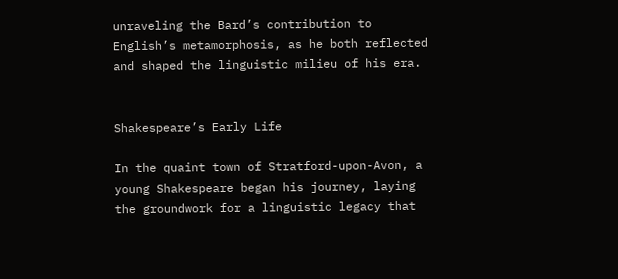unraveling the Bard’s contribution to English’s metamorphosis, as he both reflected and shaped the linguistic milieu of his era.


Shakespeare’s Early Life

In the quaint town of Stratford-upon-Avon, a young Shakespeare began his journey, laying the groundwork for a linguistic legacy that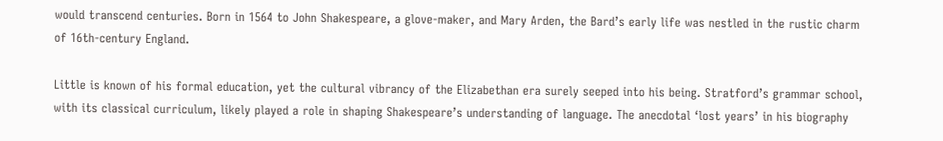would transcend centuries. Born in 1564 to John Shakespeare, a glove-maker, and Mary Arden, the Bard’s early life was nestled in the rustic charm of 16th-century England.

Little is known of his formal education, yet the cultural vibrancy of the Elizabethan era surely seeped into his being. Stratford’s grammar school, with its classical curriculum, likely played a role in shaping Shakespeare’s understanding of language. The anecdotal ‘lost years’ in his biography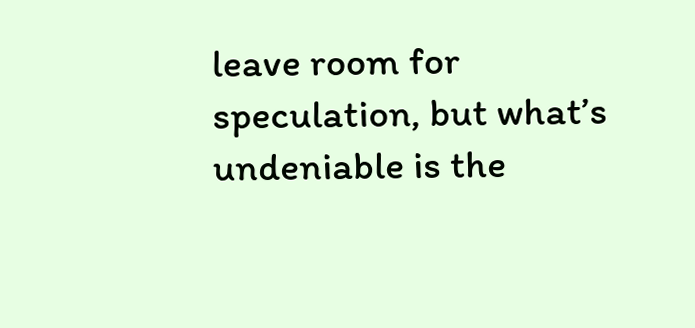leave room for speculation, but what’s undeniable is the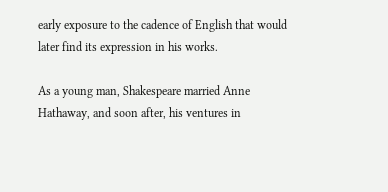early exposure to the cadence of English that would later find its expression in his works.

As a young man, Shakespeare married Anne Hathaway, and soon after, his ventures in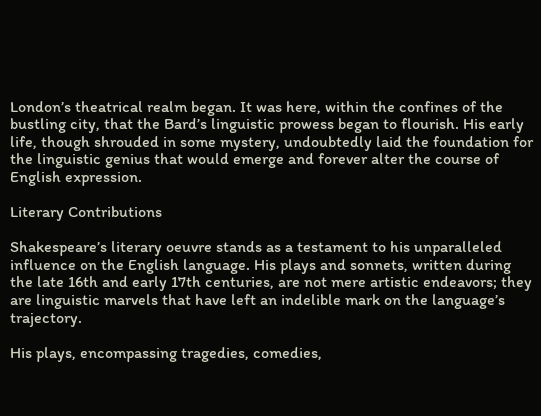London’s theatrical realm began. It was here, within the confines of the bustling city, that the Bard’s linguistic prowess began to flourish. His early life, though shrouded in some mystery, undoubtedly laid the foundation for the linguistic genius that would emerge and forever alter the course of English expression.

Literary Contributions

Shakespeare’s literary oeuvre stands as a testament to his unparalleled influence on the English language. His plays and sonnets, written during the late 16th and early 17th centuries, are not mere artistic endeavors; they are linguistic marvels that have left an indelible mark on the language’s trajectory.

His plays, encompassing tragedies, comedies,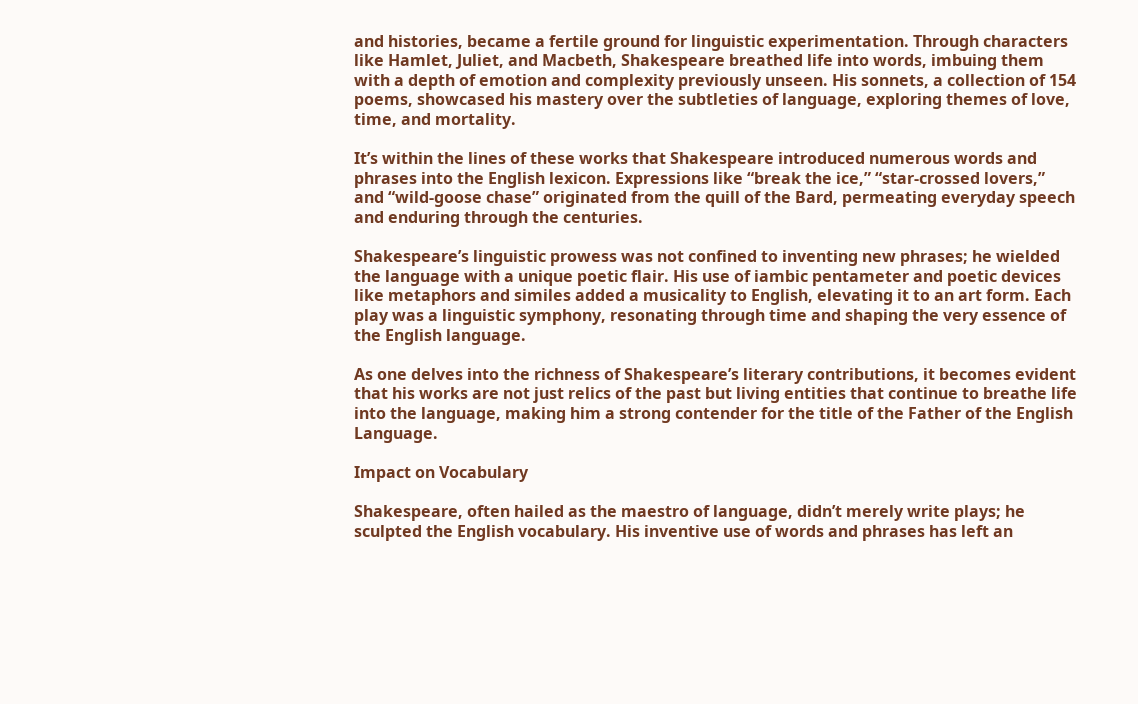and histories, became a fertile ground for linguistic experimentation. Through characters like Hamlet, Juliet, and Macbeth, Shakespeare breathed life into words, imbuing them with a depth of emotion and complexity previously unseen. His sonnets, a collection of 154 poems, showcased his mastery over the subtleties of language, exploring themes of love, time, and mortality.

It’s within the lines of these works that Shakespeare introduced numerous words and phrases into the English lexicon. Expressions like “break the ice,” “star-crossed lovers,” and “wild-goose chase” originated from the quill of the Bard, permeating everyday speech and enduring through the centuries.

Shakespeare’s linguistic prowess was not confined to inventing new phrases; he wielded the language with a unique poetic flair. His use of iambic pentameter and poetic devices like metaphors and similes added a musicality to English, elevating it to an art form. Each play was a linguistic symphony, resonating through time and shaping the very essence of the English language.

As one delves into the richness of Shakespeare’s literary contributions, it becomes evident that his works are not just relics of the past but living entities that continue to breathe life into the language, making him a strong contender for the title of the Father of the English Language.

Impact on Vocabulary

Shakespeare, often hailed as the maestro of language, didn’t merely write plays; he sculpted the English vocabulary. His inventive use of words and phrases has left an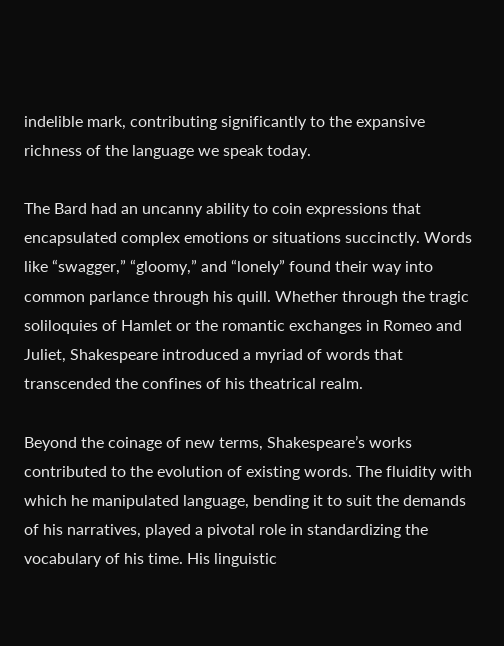indelible mark, contributing significantly to the expansive richness of the language we speak today.

The Bard had an uncanny ability to coin expressions that encapsulated complex emotions or situations succinctly. Words like “swagger,” “gloomy,” and “lonely” found their way into common parlance through his quill. Whether through the tragic soliloquies of Hamlet or the romantic exchanges in Romeo and Juliet, Shakespeare introduced a myriad of words that transcended the confines of his theatrical realm.

Beyond the coinage of new terms, Shakespeare’s works contributed to the evolution of existing words. The fluidity with which he manipulated language, bending it to suit the demands of his narratives, played a pivotal role in standardizing the vocabulary of his time. His linguistic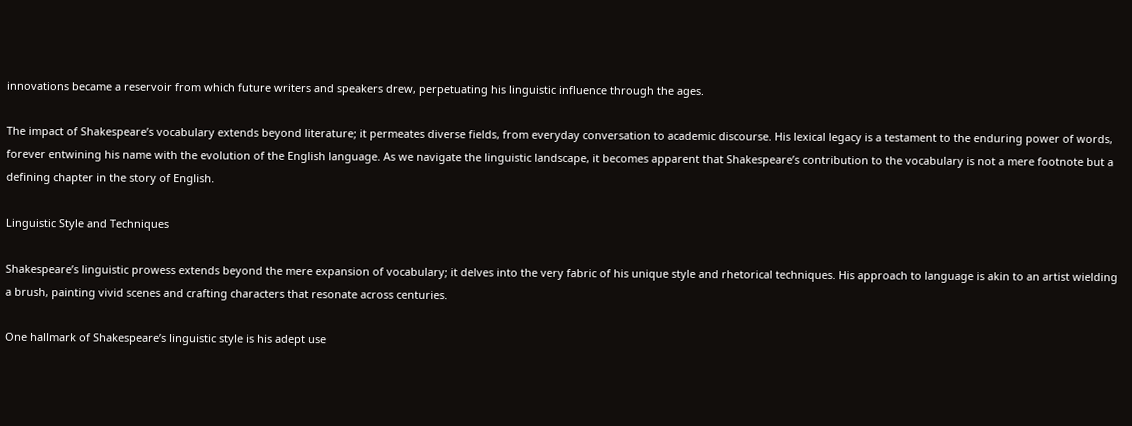innovations became a reservoir from which future writers and speakers drew, perpetuating his linguistic influence through the ages.

The impact of Shakespeare’s vocabulary extends beyond literature; it permeates diverse fields, from everyday conversation to academic discourse. His lexical legacy is a testament to the enduring power of words, forever entwining his name with the evolution of the English language. As we navigate the linguistic landscape, it becomes apparent that Shakespeare’s contribution to the vocabulary is not a mere footnote but a defining chapter in the story of English.

Linguistic Style and Techniques

Shakespeare’s linguistic prowess extends beyond the mere expansion of vocabulary; it delves into the very fabric of his unique style and rhetorical techniques. His approach to language is akin to an artist wielding a brush, painting vivid scenes and crafting characters that resonate across centuries.

One hallmark of Shakespeare’s linguistic style is his adept use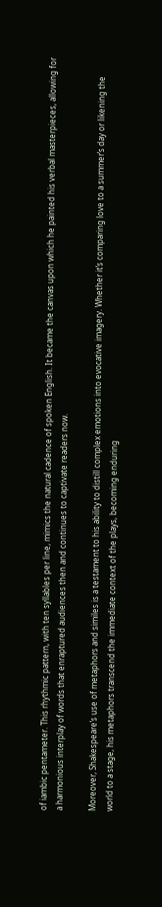of iambic pentameter. This rhythmic pattern, with ten syllables per line, mimics the natural cadence of spoken English. It became the canvas upon which he painted his verbal masterpieces, allowing for a harmonious interplay of words that enraptured audiences then and continues to captivate readers now.

Moreover, Shakespeare’s use of metaphors and similes is a testament to his ability to distill complex emotions into evocative imagery. Whether it’s comparing love to a summer’s day or likening the world to a stage, his metaphors transcend the immediate context of the plays, becoming enduring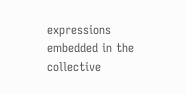expressions embedded in the collective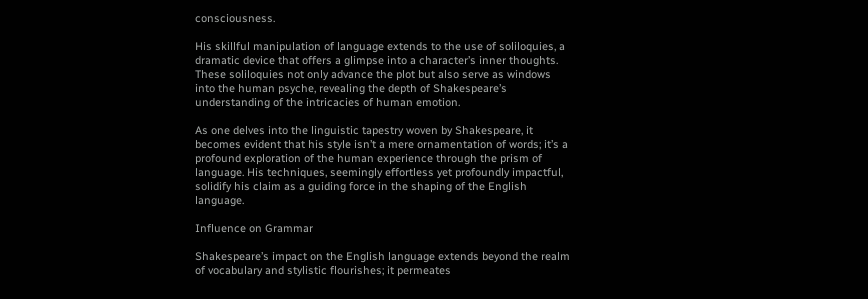consciousness.

His skillful manipulation of language extends to the use of soliloquies, a dramatic device that offers a glimpse into a character’s inner thoughts. These soliloquies not only advance the plot but also serve as windows into the human psyche, revealing the depth of Shakespeare’s understanding of the intricacies of human emotion.

As one delves into the linguistic tapestry woven by Shakespeare, it becomes evident that his style isn’t a mere ornamentation of words; it’s a profound exploration of the human experience through the prism of language. His techniques, seemingly effortless yet profoundly impactful, solidify his claim as a guiding force in the shaping of the English language.

Influence on Grammar

Shakespeare’s impact on the English language extends beyond the realm of vocabulary and stylistic flourishes; it permeates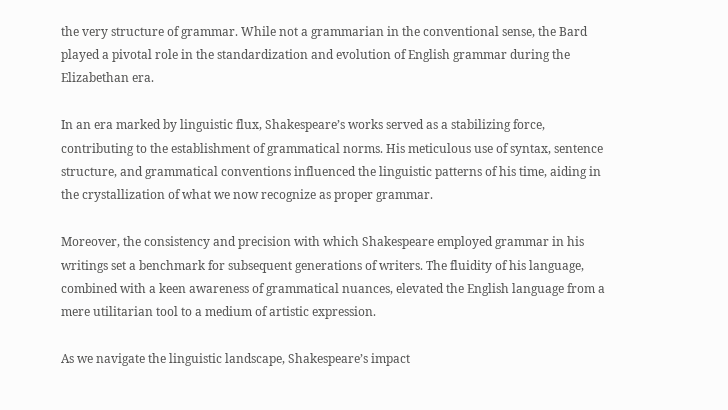the very structure of grammar. While not a grammarian in the conventional sense, the Bard played a pivotal role in the standardization and evolution of English grammar during the Elizabethan era.

In an era marked by linguistic flux, Shakespeare’s works served as a stabilizing force, contributing to the establishment of grammatical norms. His meticulous use of syntax, sentence structure, and grammatical conventions influenced the linguistic patterns of his time, aiding in the crystallization of what we now recognize as proper grammar.

Moreover, the consistency and precision with which Shakespeare employed grammar in his writings set a benchmark for subsequent generations of writers. The fluidity of his language, combined with a keen awareness of grammatical nuances, elevated the English language from a mere utilitarian tool to a medium of artistic expression.

As we navigate the linguistic landscape, Shakespeare’s impact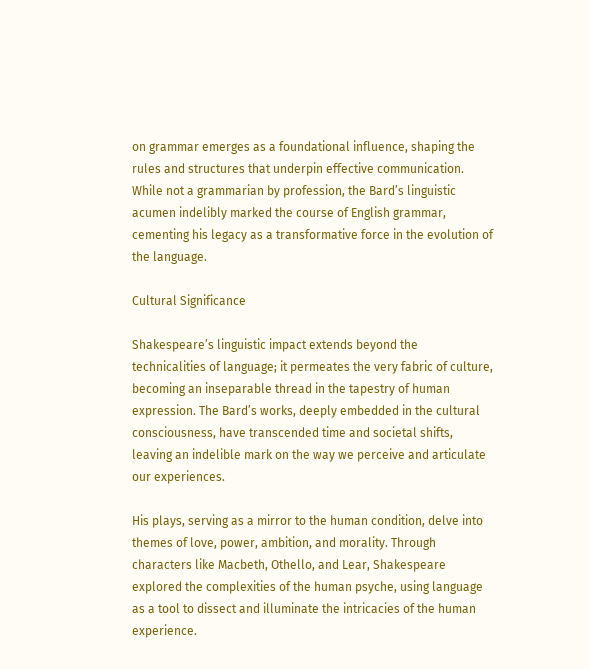on grammar emerges as a foundational influence, shaping the rules and structures that underpin effective communication. While not a grammarian by profession, the Bard’s linguistic acumen indelibly marked the course of English grammar, cementing his legacy as a transformative force in the evolution of the language.

Cultural Significance

Shakespeare’s linguistic impact extends beyond the technicalities of language; it permeates the very fabric of culture, becoming an inseparable thread in the tapestry of human expression. The Bard’s works, deeply embedded in the cultural consciousness, have transcended time and societal shifts, leaving an indelible mark on the way we perceive and articulate our experiences.

His plays, serving as a mirror to the human condition, delve into themes of love, power, ambition, and morality. Through characters like Macbeth, Othello, and Lear, Shakespeare explored the complexities of the human psyche, using language as a tool to dissect and illuminate the intricacies of the human experience.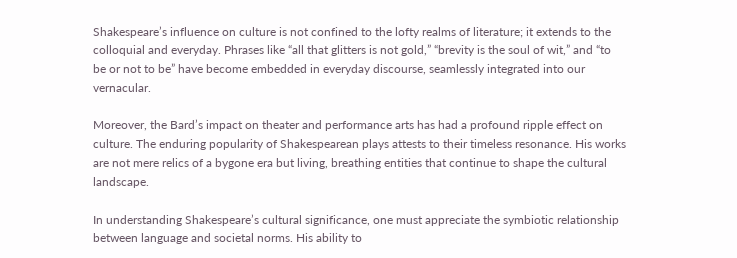Shakespeare’s influence on culture is not confined to the lofty realms of literature; it extends to the colloquial and everyday. Phrases like “all that glitters is not gold,” “brevity is the soul of wit,” and “to be or not to be” have become embedded in everyday discourse, seamlessly integrated into our vernacular.

Moreover, the Bard’s impact on theater and performance arts has had a profound ripple effect on culture. The enduring popularity of Shakespearean plays attests to their timeless resonance. His works are not mere relics of a bygone era but living, breathing entities that continue to shape the cultural landscape.

In understanding Shakespeare’s cultural significance, one must appreciate the symbiotic relationship between language and societal norms. His ability to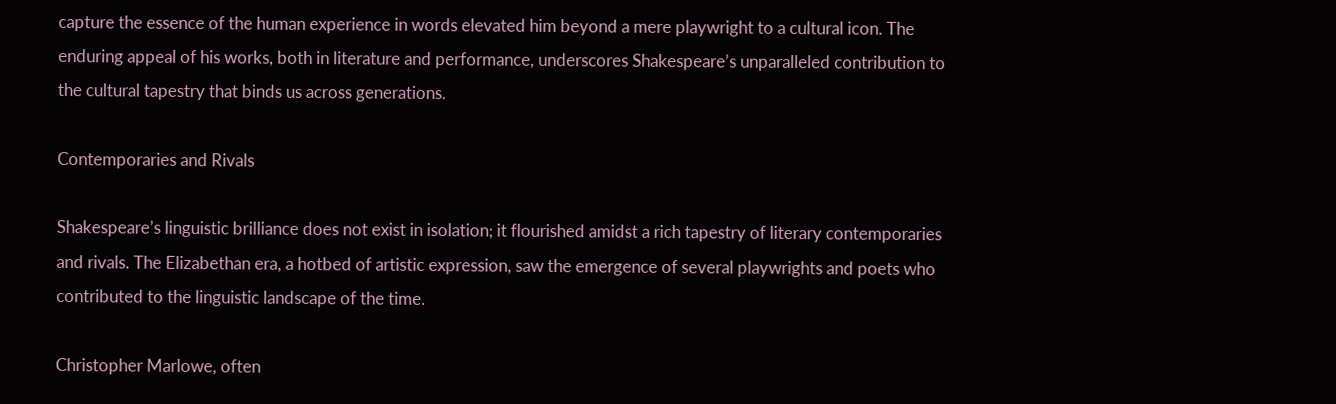capture the essence of the human experience in words elevated him beyond a mere playwright to a cultural icon. The enduring appeal of his works, both in literature and performance, underscores Shakespeare’s unparalleled contribution to the cultural tapestry that binds us across generations.

Contemporaries and Rivals

Shakespeare’s linguistic brilliance does not exist in isolation; it flourished amidst a rich tapestry of literary contemporaries and rivals. The Elizabethan era, a hotbed of artistic expression, saw the emergence of several playwrights and poets who contributed to the linguistic landscape of the time.

Christopher Marlowe, often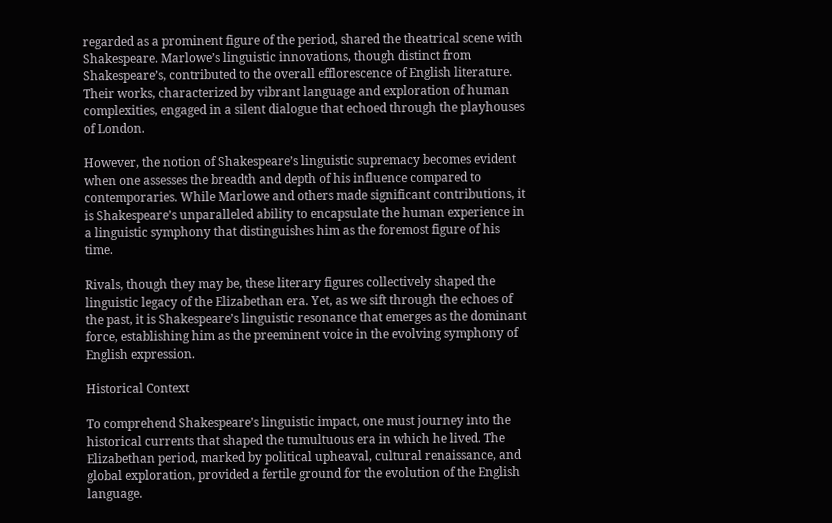regarded as a prominent figure of the period, shared the theatrical scene with Shakespeare. Marlowe’s linguistic innovations, though distinct from Shakespeare’s, contributed to the overall efflorescence of English literature. Their works, characterized by vibrant language and exploration of human complexities, engaged in a silent dialogue that echoed through the playhouses of London.

However, the notion of Shakespeare’s linguistic supremacy becomes evident when one assesses the breadth and depth of his influence compared to contemporaries. While Marlowe and others made significant contributions, it is Shakespeare’s unparalleled ability to encapsulate the human experience in a linguistic symphony that distinguishes him as the foremost figure of his time.

Rivals, though they may be, these literary figures collectively shaped the linguistic legacy of the Elizabethan era. Yet, as we sift through the echoes of the past, it is Shakespeare’s linguistic resonance that emerges as the dominant force, establishing him as the preeminent voice in the evolving symphony of English expression.

Historical Context

To comprehend Shakespeare’s linguistic impact, one must journey into the historical currents that shaped the tumultuous era in which he lived. The Elizabethan period, marked by political upheaval, cultural renaissance, and global exploration, provided a fertile ground for the evolution of the English language.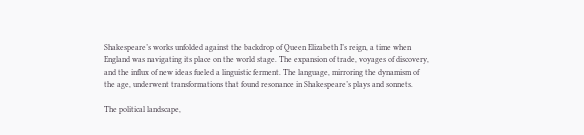Shakespeare’s works unfolded against the backdrop of Queen Elizabeth I’s reign, a time when England was navigating its place on the world stage. The expansion of trade, voyages of discovery, and the influx of new ideas fueled a linguistic ferment. The language, mirroring the dynamism of the age, underwent transformations that found resonance in Shakespeare’s plays and sonnets.

The political landscape,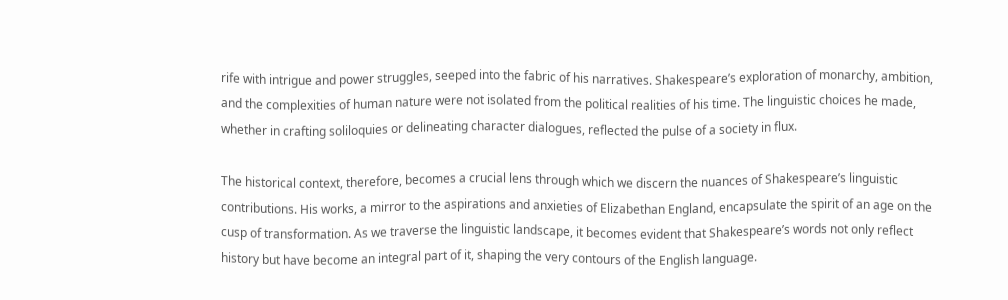rife with intrigue and power struggles, seeped into the fabric of his narratives. Shakespeare’s exploration of monarchy, ambition, and the complexities of human nature were not isolated from the political realities of his time. The linguistic choices he made, whether in crafting soliloquies or delineating character dialogues, reflected the pulse of a society in flux.

The historical context, therefore, becomes a crucial lens through which we discern the nuances of Shakespeare’s linguistic contributions. His works, a mirror to the aspirations and anxieties of Elizabethan England, encapsulate the spirit of an age on the cusp of transformation. As we traverse the linguistic landscape, it becomes evident that Shakespeare’s words not only reflect history but have become an integral part of it, shaping the very contours of the English language.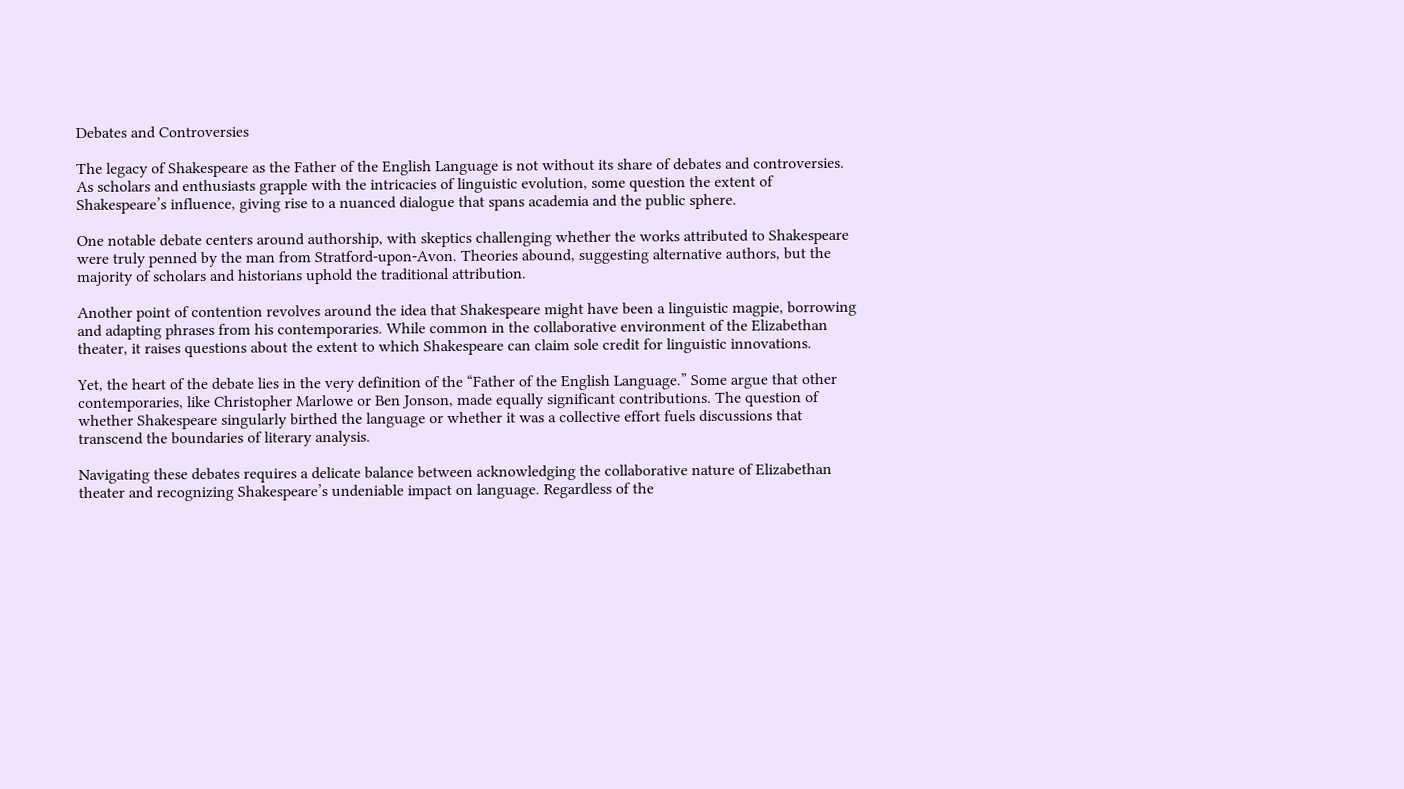Debates and Controversies

The legacy of Shakespeare as the Father of the English Language is not without its share of debates and controversies. As scholars and enthusiasts grapple with the intricacies of linguistic evolution, some question the extent of Shakespeare’s influence, giving rise to a nuanced dialogue that spans academia and the public sphere.

One notable debate centers around authorship, with skeptics challenging whether the works attributed to Shakespeare were truly penned by the man from Stratford-upon-Avon. Theories abound, suggesting alternative authors, but the majority of scholars and historians uphold the traditional attribution.

Another point of contention revolves around the idea that Shakespeare might have been a linguistic magpie, borrowing and adapting phrases from his contemporaries. While common in the collaborative environment of the Elizabethan theater, it raises questions about the extent to which Shakespeare can claim sole credit for linguistic innovations.

Yet, the heart of the debate lies in the very definition of the “Father of the English Language.” Some argue that other contemporaries, like Christopher Marlowe or Ben Jonson, made equally significant contributions. The question of whether Shakespeare singularly birthed the language or whether it was a collective effort fuels discussions that transcend the boundaries of literary analysis.

Navigating these debates requires a delicate balance between acknowledging the collaborative nature of Elizabethan theater and recognizing Shakespeare’s undeniable impact on language. Regardless of the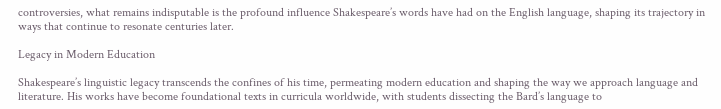controversies, what remains indisputable is the profound influence Shakespeare’s words have had on the English language, shaping its trajectory in ways that continue to resonate centuries later.

Legacy in Modern Education

Shakespeare’s linguistic legacy transcends the confines of his time, permeating modern education and shaping the way we approach language and literature. His works have become foundational texts in curricula worldwide, with students dissecting the Bard’s language to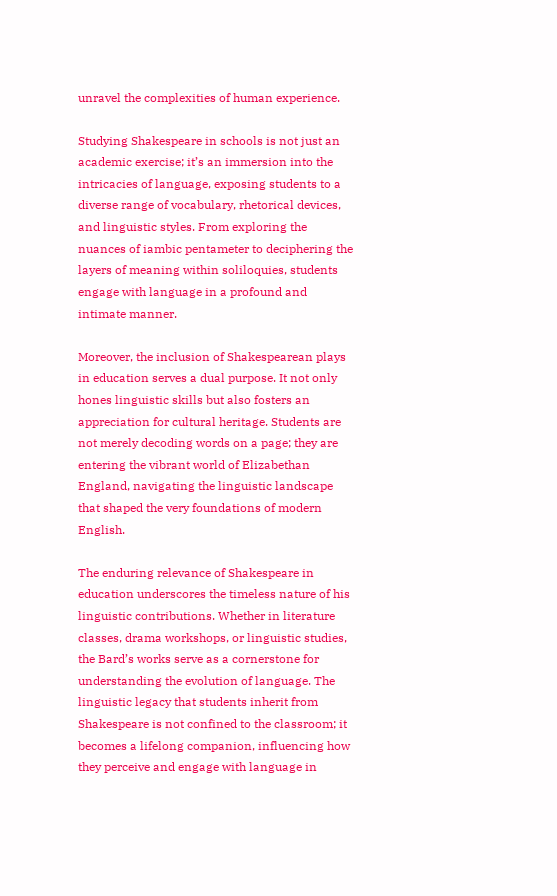unravel the complexities of human experience.

Studying Shakespeare in schools is not just an academic exercise; it’s an immersion into the intricacies of language, exposing students to a diverse range of vocabulary, rhetorical devices, and linguistic styles. From exploring the nuances of iambic pentameter to deciphering the layers of meaning within soliloquies, students engage with language in a profound and intimate manner.

Moreover, the inclusion of Shakespearean plays in education serves a dual purpose. It not only hones linguistic skills but also fosters an appreciation for cultural heritage. Students are not merely decoding words on a page; they are entering the vibrant world of Elizabethan England, navigating the linguistic landscape that shaped the very foundations of modern English.

The enduring relevance of Shakespeare in education underscores the timeless nature of his linguistic contributions. Whether in literature classes, drama workshops, or linguistic studies, the Bard’s works serve as a cornerstone for understanding the evolution of language. The linguistic legacy that students inherit from Shakespeare is not confined to the classroom; it becomes a lifelong companion, influencing how they perceive and engage with language in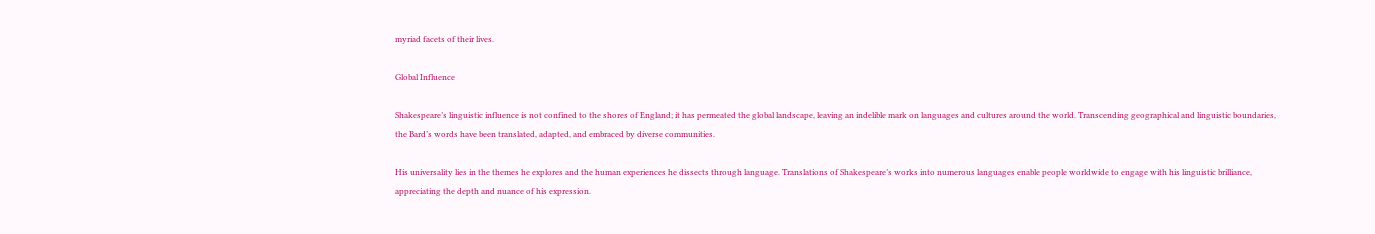myriad facets of their lives.

Global Influence

Shakespeare’s linguistic influence is not confined to the shores of England; it has permeated the global landscape, leaving an indelible mark on languages and cultures around the world. Transcending geographical and linguistic boundaries, the Bard’s words have been translated, adapted, and embraced by diverse communities.

His universality lies in the themes he explores and the human experiences he dissects through language. Translations of Shakespeare’s works into numerous languages enable people worldwide to engage with his linguistic brilliance, appreciating the depth and nuance of his expression.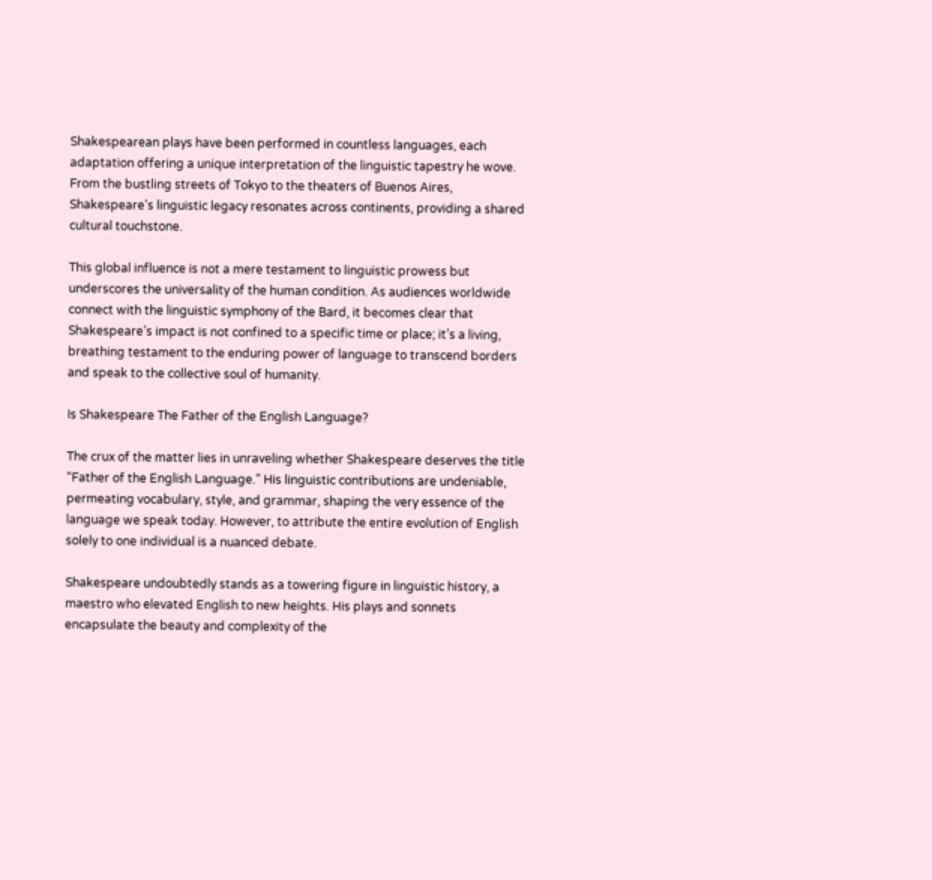Shakespearean plays have been performed in countless languages, each adaptation offering a unique interpretation of the linguistic tapestry he wove. From the bustling streets of Tokyo to the theaters of Buenos Aires, Shakespeare’s linguistic legacy resonates across continents, providing a shared cultural touchstone.

This global influence is not a mere testament to linguistic prowess but underscores the universality of the human condition. As audiences worldwide connect with the linguistic symphony of the Bard, it becomes clear that Shakespeare’s impact is not confined to a specific time or place; it’s a living, breathing testament to the enduring power of language to transcend borders and speak to the collective soul of humanity.

Is Shakespeare The Father of the English Language?

The crux of the matter lies in unraveling whether Shakespeare deserves the title “Father of the English Language.” His linguistic contributions are undeniable, permeating vocabulary, style, and grammar, shaping the very essence of the language we speak today. However, to attribute the entire evolution of English solely to one individual is a nuanced debate.

Shakespeare undoubtedly stands as a towering figure in linguistic history, a maestro who elevated English to new heights. His plays and sonnets encapsulate the beauty and complexity of the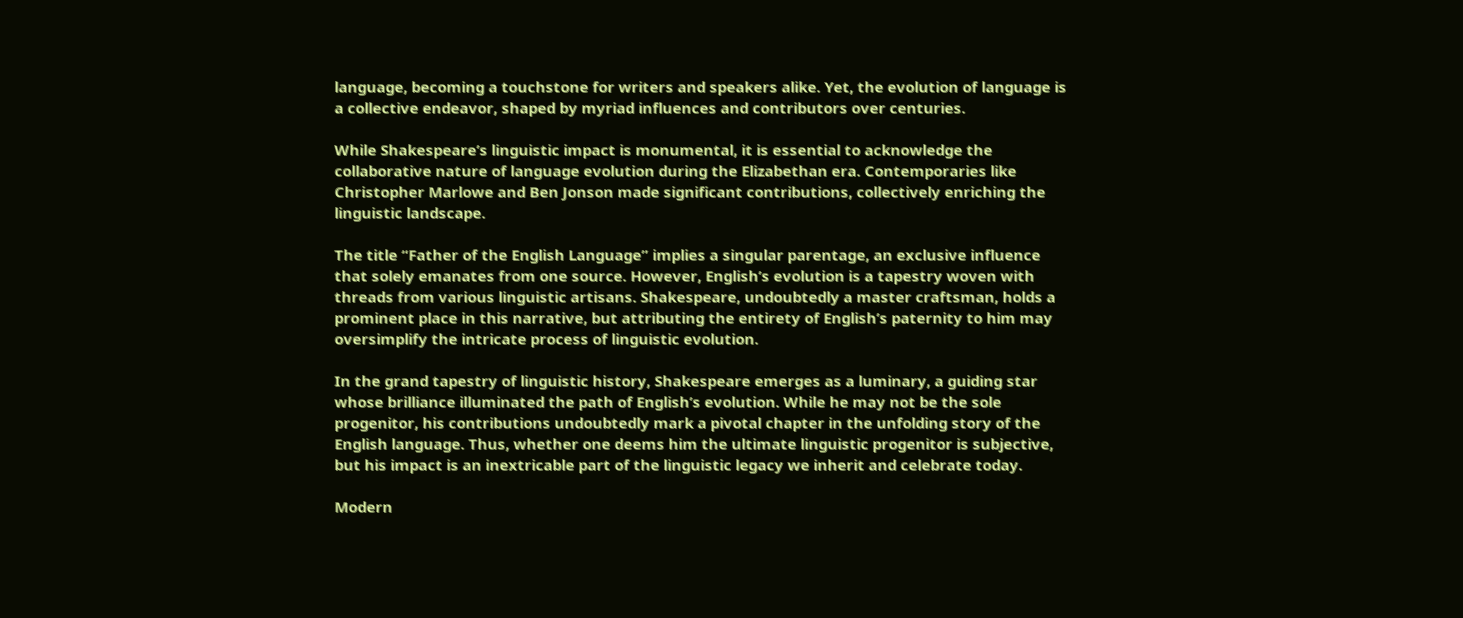language, becoming a touchstone for writers and speakers alike. Yet, the evolution of language is a collective endeavor, shaped by myriad influences and contributors over centuries.

While Shakespeare’s linguistic impact is monumental, it is essential to acknowledge the collaborative nature of language evolution during the Elizabethan era. Contemporaries like Christopher Marlowe and Ben Jonson made significant contributions, collectively enriching the linguistic landscape.

The title “Father of the English Language” implies a singular parentage, an exclusive influence that solely emanates from one source. However, English’s evolution is a tapestry woven with threads from various linguistic artisans. Shakespeare, undoubtedly a master craftsman, holds a prominent place in this narrative, but attributing the entirety of English’s paternity to him may oversimplify the intricate process of linguistic evolution.

In the grand tapestry of linguistic history, Shakespeare emerges as a luminary, a guiding star whose brilliance illuminated the path of English’s evolution. While he may not be the sole progenitor, his contributions undoubtedly mark a pivotal chapter in the unfolding story of the English language. Thus, whether one deems him the ultimate linguistic progenitor is subjective, but his impact is an inextricable part of the linguistic legacy we inherit and celebrate today.

Modern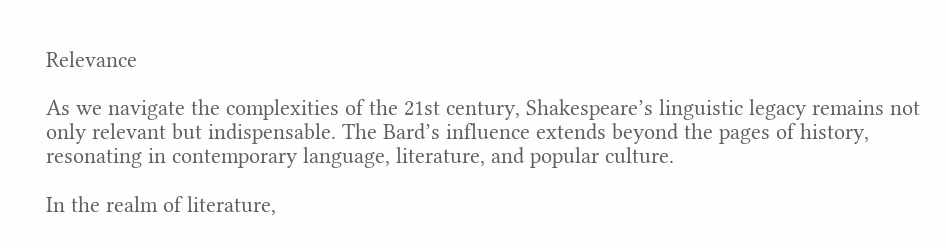Relevance

As we navigate the complexities of the 21st century, Shakespeare’s linguistic legacy remains not only relevant but indispensable. The Bard’s influence extends beyond the pages of history, resonating in contemporary language, literature, and popular culture.

In the realm of literature,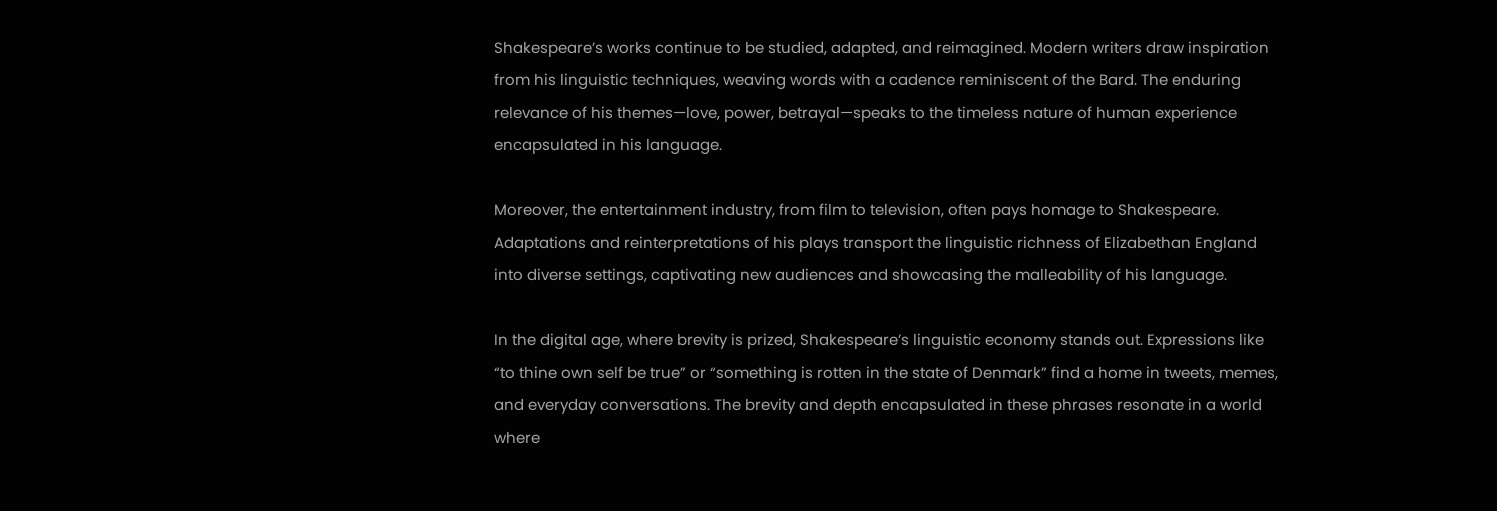Shakespeare’s works continue to be studied, adapted, and reimagined. Modern writers draw inspiration from his linguistic techniques, weaving words with a cadence reminiscent of the Bard. The enduring relevance of his themes—love, power, betrayal—speaks to the timeless nature of human experience encapsulated in his language.

Moreover, the entertainment industry, from film to television, often pays homage to Shakespeare. Adaptations and reinterpretations of his plays transport the linguistic richness of Elizabethan England into diverse settings, captivating new audiences and showcasing the malleability of his language.

In the digital age, where brevity is prized, Shakespeare’s linguistic economy stands out. Expressions like “to thine own self be true” or “something is rotten in the state of Denmark” find a home in tweets, memes, and everyday conversations. The brevity and depth encapsulated in these phrases resonate in a world where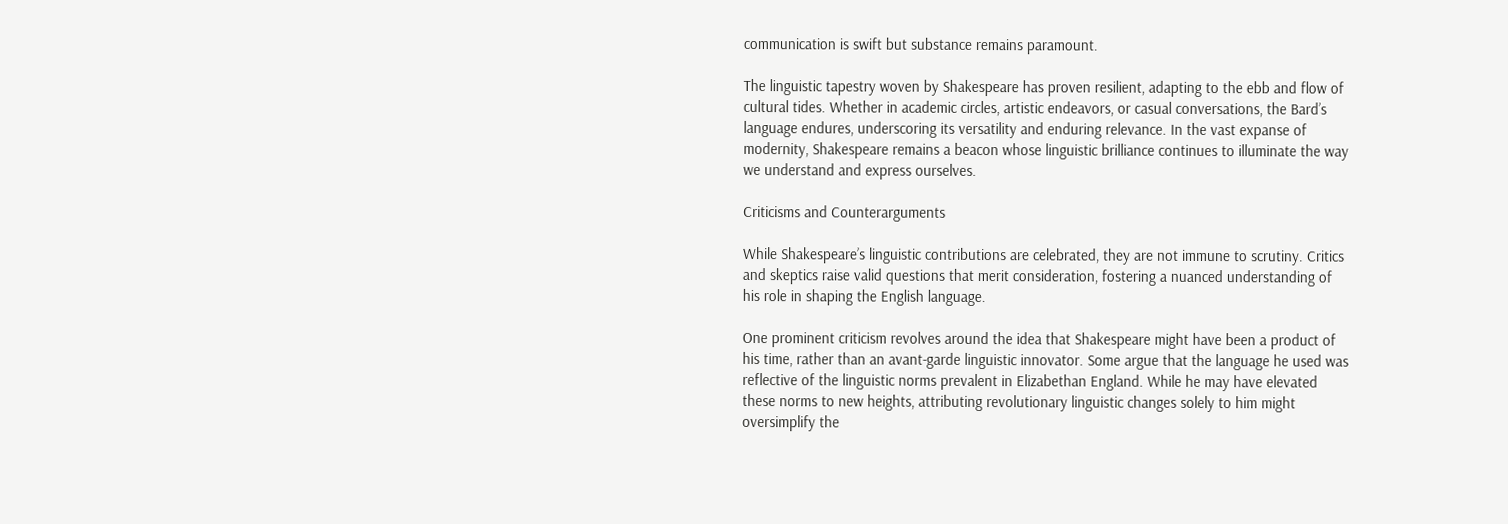communication is swift but substance remains paramount.

The linguistic tapestry woven by Shakespeare has proven resilient, adapting to the ebb and flow of cultural tides. Whether in academic circles, artistic endeavors, or casual conversations, the Bard’s language endures, underscoring its versatility and enduring relevance. In the vast expanse of modernity, Shakespeare remains a beacon whose linguistic brilliance continues to illuminate the way we understand and express ourselves.

Criticisms and Counterarguments

While Shakespeare’s linguistic contributions are celebrated, they are not immune to scrutiny. Critics and skeptics raise valid questions that merit consideration, fostering a nuanced understanding of his role in shaping the English language.

One prominent criticism revolves around the idea that Shakespeare might have been a product of his time, rather than an avant-garde linguistic innovator. Some argue that the language he used was reflective of the linguistic norms prevalent in Elizabethan England. While he may have elevated these norms to new heights, attributing revolutionary linguistic changes solely to him might oversimplify the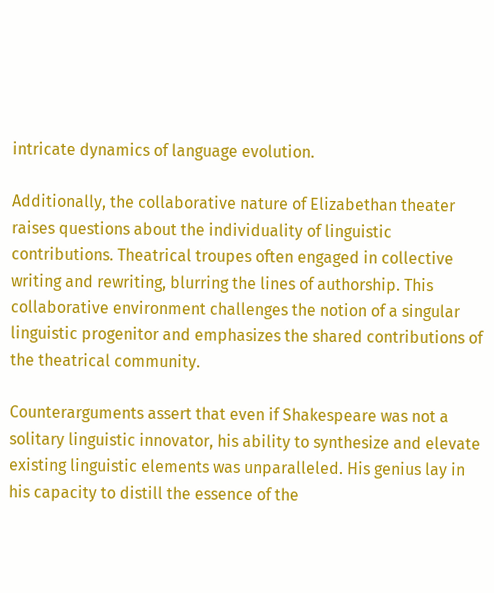intricate dynamics of language evolution.

Additionally, the collaborative nature of Elizabethan theater raises questions about the individuality of linguistic contributions. Theatrical troupes often engaged in collective writing and rewriting, blurring the lines of authorship. This collaborative environment challenges the notion of a singular linguistic progenitor and emphasizes the shared contributions of the theatrical community.

Counterarguments assert that even if Shakespeare was not a solitary linguistic innovator, his ability to synthesize and elevate existing linguistic elements was unparalleled. His genius lay in his capacity to distill the essence of the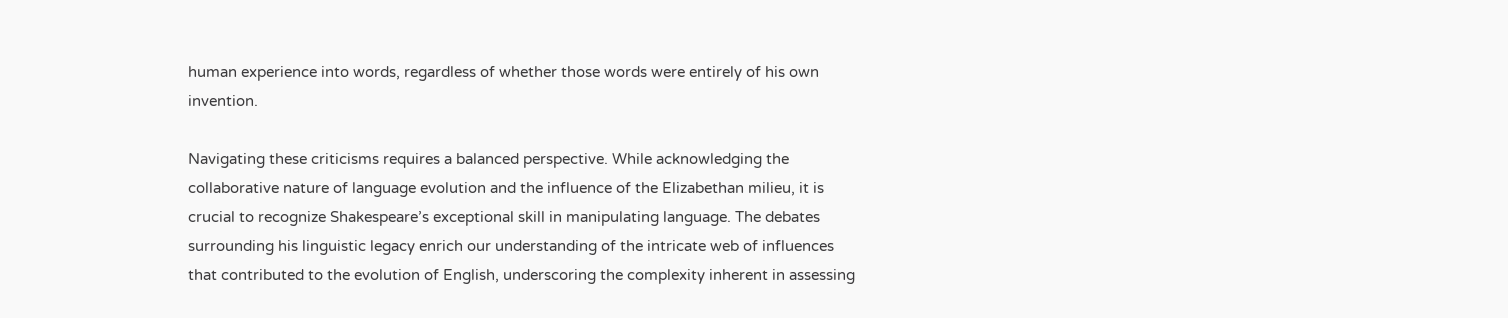human experience into words, regardless of whether those words were entirely of his own invention.

Navigating these criticisms requires a balanced perspective. While acknowledging the collaborative nature of language evolution and the influence of the Elizabethan milieu, it is crucial to recognize Shakespeare’s exceptional skill in manipulating language. The debates surrounding his linguistic legacy enrich our understanding of the intricate web of influences that contributed to the evolution of English, underscoring the complexity inherent in assessing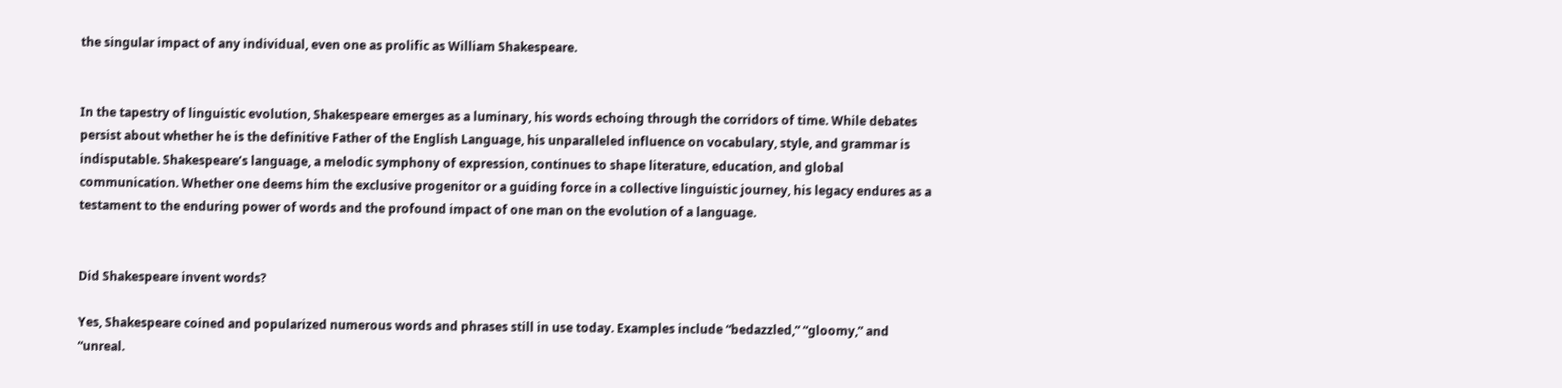the singular impact of any individual, even one as prolific as William Shakespeare.


In the tapestry of linguistic evolution, Shakespeare emerges as a luminary, his words echoing through the corridors of time. While debates persist about whether he is the definitive Father of the English Language, his unparalleled influence on vocabulary, style, and grammar is indisputable. Shakespeare’s language, a melodic symphony of expression, continues to shape literature, education, and global communication. Whether one deems him the exclusive progenitor or a guiding force in a collective linguistic journey, his legacy endures as a testament to the enduring power of words and the profound impact of one man on the evolution of a language.


Did Shakespeare invent words?

Yes, Shakespeare coined and popularized numerous words and phrases still in use today. Examples include “bedazzled,” “gloomy,” and “unreal.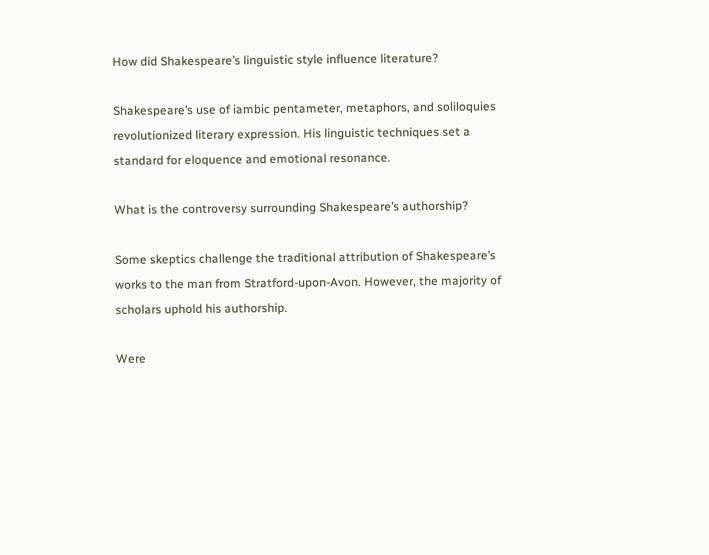How did Shakespeare’s linguistic style influence literature?

Shakespeare’s use of iambic pentameter, metaphors, and soliloquies revolutionized literary expression. His linguistic techniques set a standard for eloquence and emotional resonance.

What is the controversy surrounding Shakespeare’s authorship?

Some skeptics challenge the traditional attribution of Shakespeare’s works to the man from Stratford-upon-Avon. However, the majority of scholars uphold his authorship.

Were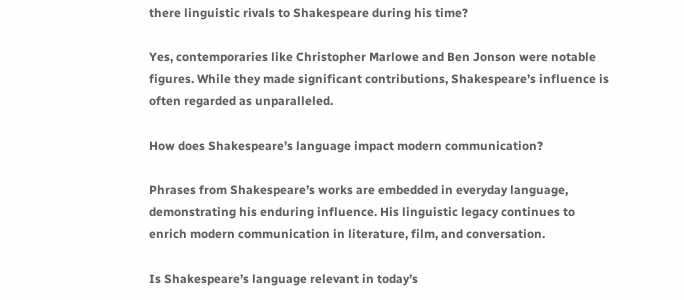there linguistic rivals to Shakespeare during his time?

Yes, contemporaries like Christopher Marlowe and Ben Jonson were notable figures. While they made significant contributions, Shakespeare’s influence is often regarded as unparalleled.

How does Shakespeare’s language impact modern communication?

Phrases from Shakespeare’s works are embedded in everyday language, demonstrating his enduring influence. His linguistic legacy continues to enrich modern communication in literature, film, and conversation.

Is Shakespeare’s language relevant in today’s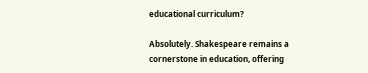educational curriculum?

Absolutely. Shakespeare remains a cornerstone in education, offering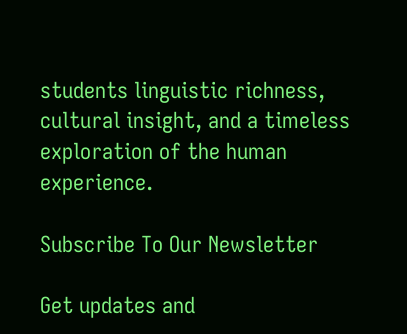students linguistic richness, cultural insight, and a timeless exploration of the human experience.

Subscribe To Our Newsletter

Get updates and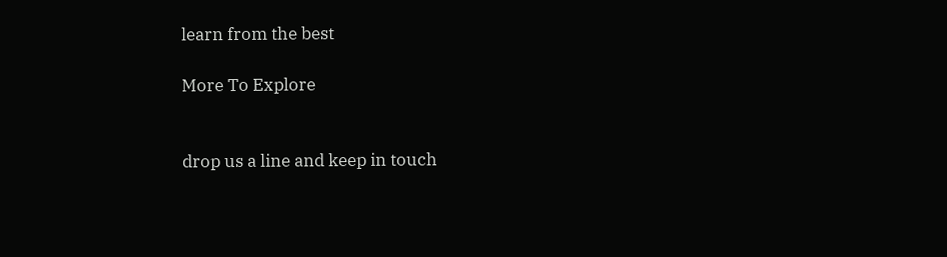learn from the best

More To Explore


drop us a line and keep in touch